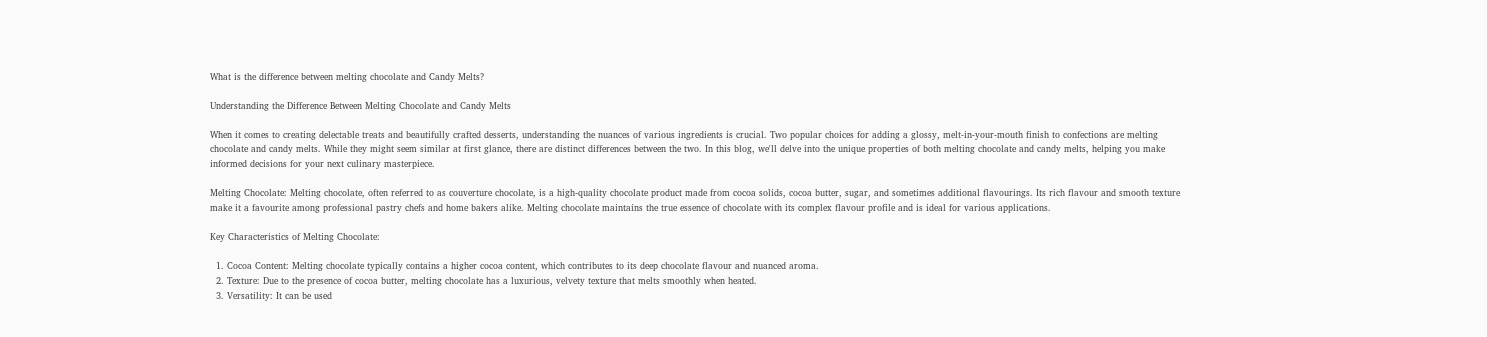What is the difference between melting chocolate and Candy Melts?

Understanding the Difference Between Melting Chocolate and Candy Melts

When it comes to creating delectable treats and beautifully crafted desserts, understanding the nuances of various ingredients is crucial. Two popular choices for adding a glossy, melt-in-your-mouth finish to confections are melting chocolate and candy melts. While they might seem similar at first glance, there are distinct differences between the two. In this blog, we'll delve into the unique properties of both melting chocolate and candy melts, helping you make informed decisions for your next culinary masterpiece.

Melting Chocolate: Melting chocolate, often referred to as couverture chocolate, is a high-quality chocolate product made from cocoa solids, cocoa butter, sugar, and sometimes additional flavourings. Its rich flavour and smooth texture make it a favourite among professional pastry chefs and home bakers alike. Melting chocolate maintains the true essence of chocolate with its complex flavour profile and is ideal for various applications.

Key Characteristics of Melting Chocolate:

  1. Cocoa Content: Melting chocolate typically contains a higher cocoa content, which contributes to its deep chocolate flavour and nuanced aroma.
  2. Texture: Due to the presence of cocoa butter, melting chocolate has a luxurious, velvety texture that melts smoothly when heated.
  3. Versatility: It can be used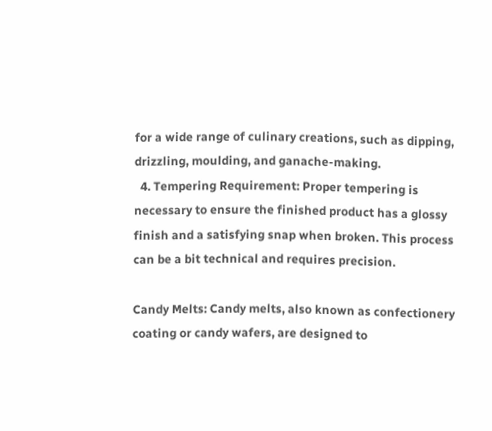for a wide range of culinary creations, such as dipping, drizzling, moulding, and ganache-making.
  4. Tempering Requirement: Proper tempering is necessary to ensure the finished product has a glossy finish and a satisfying snap when broken. This process can be a bit technical and requires precision.

Candy Melts: Candy melts, also known as confectionery coating or candy wafers, are designed to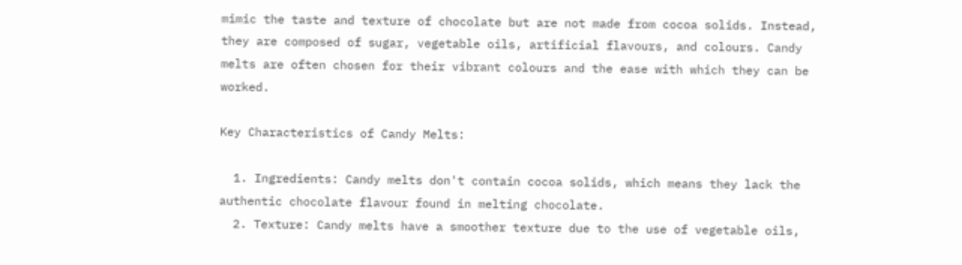mimic the taste and texture of chocolate but are not made from cocoa solids. Instead, they are composed of sugar, vegetable oils, artificial flavours, and colours. Candy melts are often chosen for their vibrant colours and the ease with which they can be worked.

Key Characteristics of Candy Melts:

  1. Ingredients: Candy melts don't contain cocoa solids, which means they lack the authentic chocolate flavour found in melting chocolate.
  2. Texture: Candy melts have a smoother texture due to the use of vegetable oils,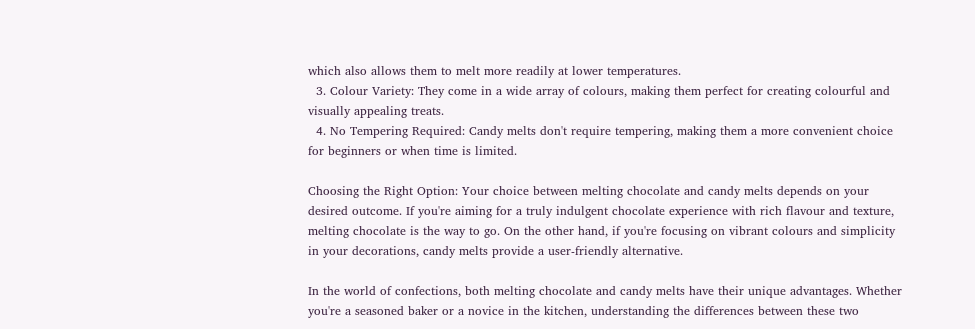which also allows them to melt more readily at lower temperatures.
  3. Colour Variety: They come in a wide array of colours, making them perfect for creating colourful and visually appealing treats.
  4. No Tempering Required: Candy melts don't require tempering, making them a more convenient choice for beginners or when time is limited.

Choosing the Right Option: Your choice between melting chocolate and candy melts depends on your desired outcome. If you're aiming for a truly indulgent chocolate experience with rich flavour and texture, melting chocolate is the way to go. On the other hand, if you're focusing on vibrant colours and simplicity in your decorations, candy melts provide a user-friendly alternative.

In the world of confections, both melting chocolate and candy melts have their unique advantages. Whether you're a seasoned baker or a novice in the kitchen, understanding the differences between these two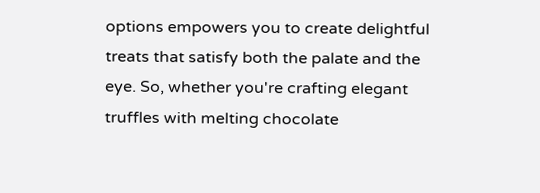options empowers you to create delightful treats that satisfy both the palate and the eye. So, whether you're crafting elegant truffles with melting chocolate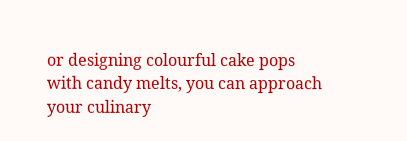or designing colourful cake pops with candy melts, you can approach your culinary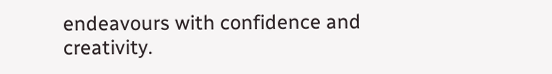endeavours with confidence and creativity.